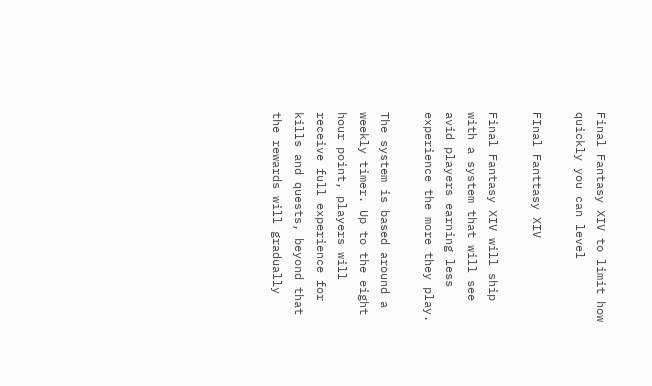Final Fantasy XIV to limit how quickly you can level

FInal Fanttasy XIV

Final Fantasy XIV will ship with a system that will see avid players earning less experience the more they play.

The system is based around a weekly timer. Up to the eight hour point, players will receive full experience for kills and quests, beyond that the rewards will gradually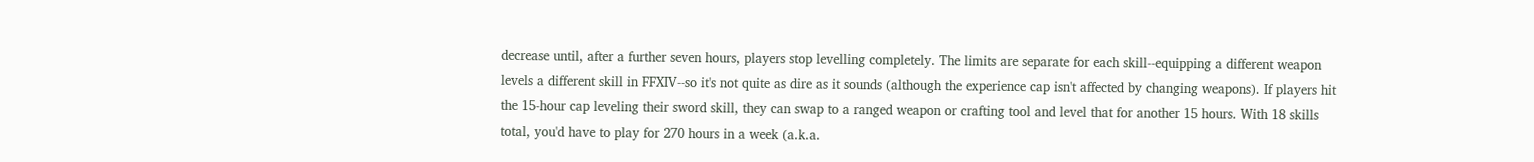decrease until, after a further seven hours, players stop levelling completely. The limits are separate for each skill--equipping a different weapon levels a different skill in FFXIV--so it's not quite as dire as it sounds (although the experience cap isn't affected by changing weapons). If players hit the 15-hour cap leveling their sword skill, they can swap to a ranged weapon or crafting tool and level that for another 15 hours. With 18 skills total, you'd have to play for 270 hours in a week (a.k.a.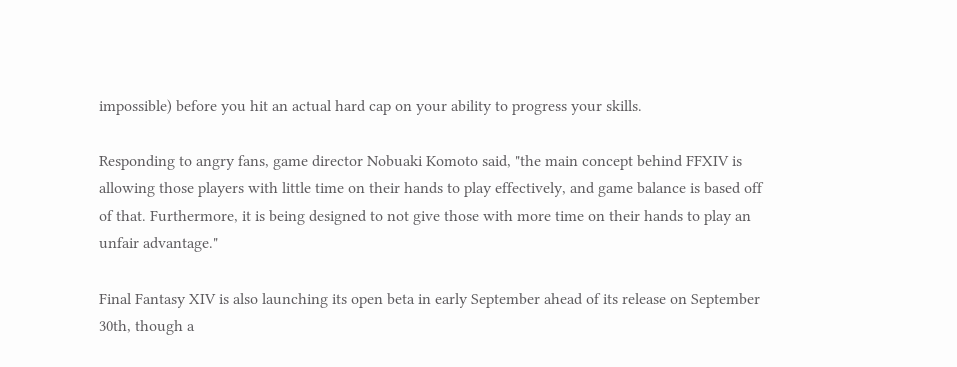impossible) before you hit an actual hard cap on your ability to progress your skills.

Responding to angry fans, game director Nobuaki Komoto said, "the main concept behind FFXIV is allowing those players with little time on their hands to play effectively, and game balance is based off of that. Furthermore, it is being designed to not give those with more time on their hands to play an unfair advantage."

Final Fantasy XIV is also launching its open beta in early September ahead of its release on September 30th, though a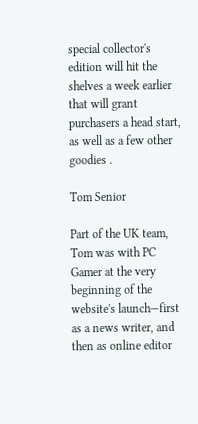special collector's edition will hit the shelves a week earlier that will grant purchasers a head start, as well as a few other goodies .

Tom Senior

Part of the UK team, Tom was with PC Gamer at the very beginning of the website's launch—first as a news writer, and then as online editor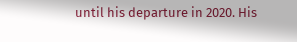until his departure in 2020. His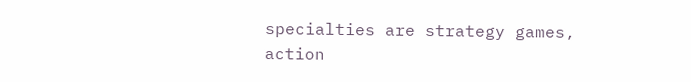specialties are strategy games, action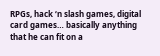RPGs, hack ‘n slash games, digital card games… basically anything that he can fit on a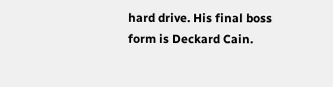hard drive. His final boss form is Deckard Cain.